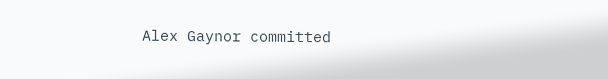Alex Gaynor committed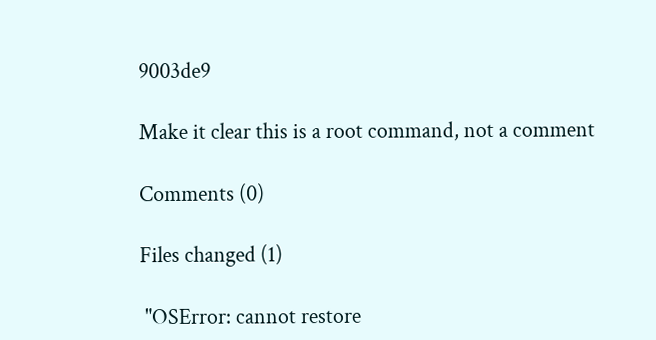9003de9

Make it clear this is a root command, not a comment

Comments (0)

Files changed (1)

 "OSError: cannot restore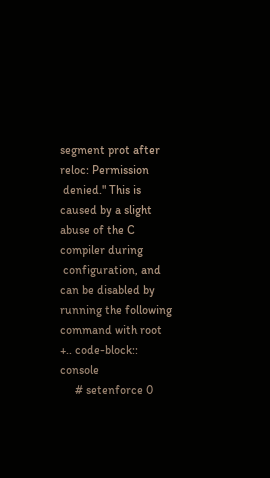segment prot after reloc: Permission
 denied." This is caused by a slight abuse of the C compiler during
 configuration, and can be disabled by running the following command with root
+.. code-block:: console
     # setenforce 0